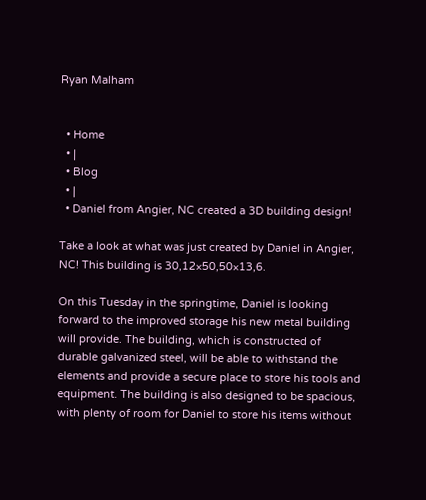Ryan Malham


  • Home
  • |
  • Blog
  • |
  • Daniel from Angier, NC created a 3D building design!

Take a look at what was just created by Daniel in Angier, NC! This building is 30,12×50,50×13,6.

On this Tuesday in the springtime, Daniel is looking forward to the improved storage his new metal building will provide. The building, which is constructed of durable galvanized steel, will be able to withstand the elements and provide a secure place to store his tools and equipment. The building is also designed to be spacious, with plenty of room for Daniel to store his items without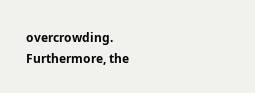overcrowding. Furthermore, the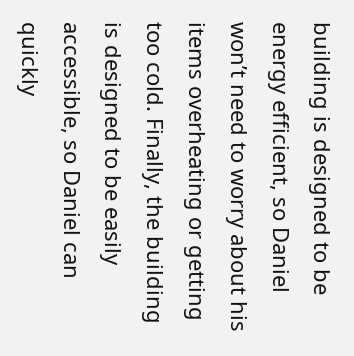building is designed to be energy efficient, so Daniel won’t need to worry about his items overheating or getting too cold. Finally, the building is designed to be easily accessible, so Daniel can quickly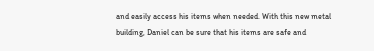and easily access his items when needed. With this new metal building, Daniel can be sure that his items are safe and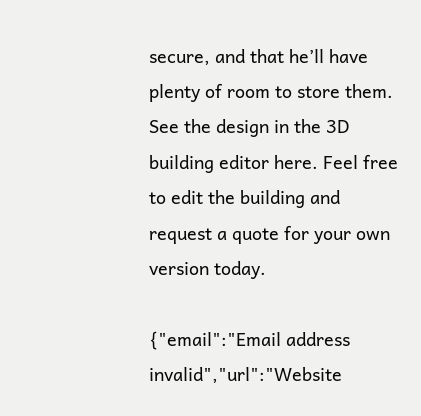secure, and that he’ll have plenty of room to store them.
See the design in the 3D building editor here. Feel free to edit the building and request a quote for your own version today.

{"email":"Email address invalid","url":"Website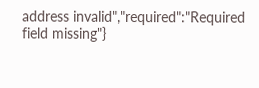address invalid","required":"Required field missing"}